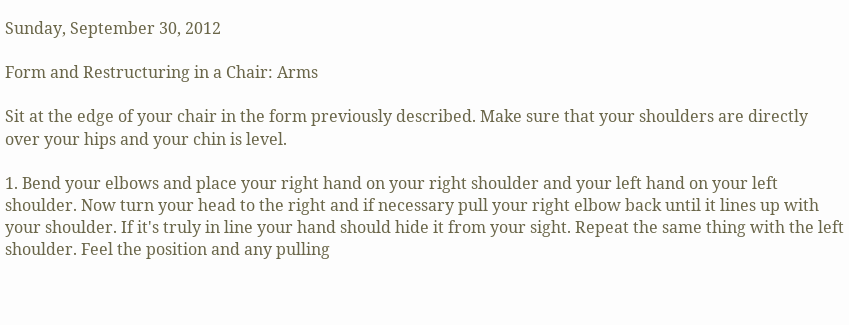Sunday, September 30, 2012

Form and Restructuring in a Chair: Arms

Sit at the edge of your chair in the form previously described. Make sure that your shoulders are directly over your hips and your chin is level.

1. Bend your elbows and place your right hand on your right shoulder and your left hand on your left shoulder. Now turn your head to the right and if necessary pull your right elbow back until it lines up with your shoulder. If it's truly in line your hand should hide it from your sight. Repeat the same thing with the left shoulder. Feel the position and any pulling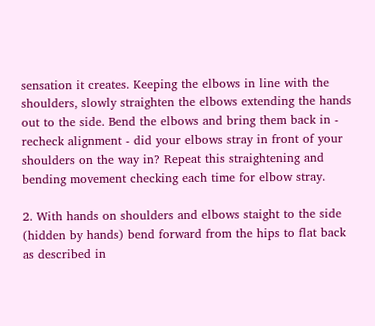sensation it creates. Keeping the elbows in line with the shoulders, slowly straighten the elbows extending the hands out to the side. Bend the elbows and bring them back in - recheck alignment - did your elbows stray in front of your shoulders on the way in? Repeat this straightening and bending movement checking each time for elbow stray.

2. With hands on shoulders and elbows staight to the side (hidden by hands) bend forward from the hips to flat back as described in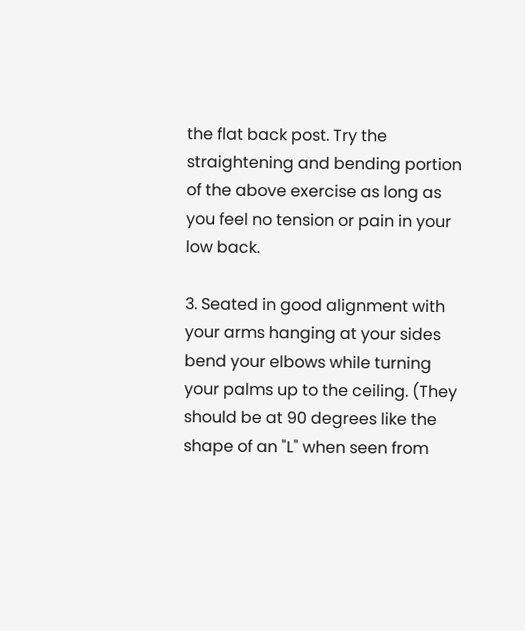the flat back post. Try the straightening and bending portion of the above exercise as long as you feel no tension or pain in your low back.

3. Seated in good alignment with your arms hanging at your sides bend your elbows while turning your palms up to the ceiling. (They should be at 90 degrees like the shape of an "L" when seen from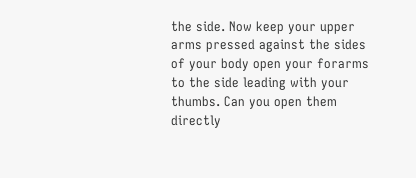the side. Now keep your upper arms pressed against the sides of your body open your forarms to the side leading with your thumbs. Can you open them directly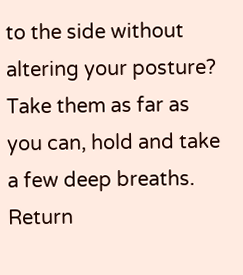to the side without altering your posture? Take them as far as you can, hold and take a few deep breaths. Return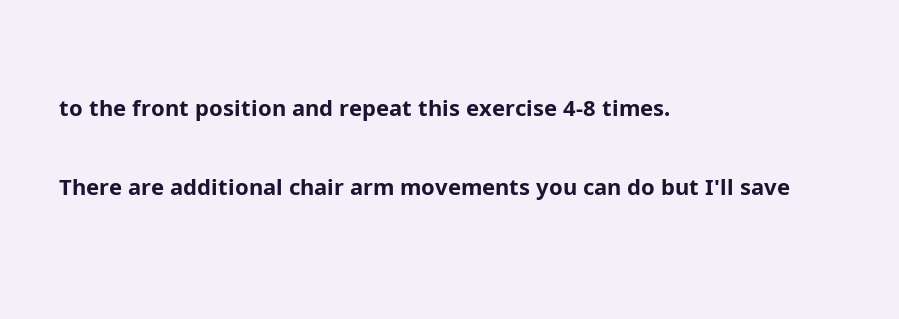to the front position and repeat this exercise 4-8 times.

There are additional chair arm movements you can do but I'll save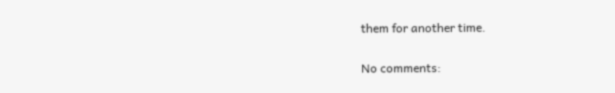them for another time.

No comments: